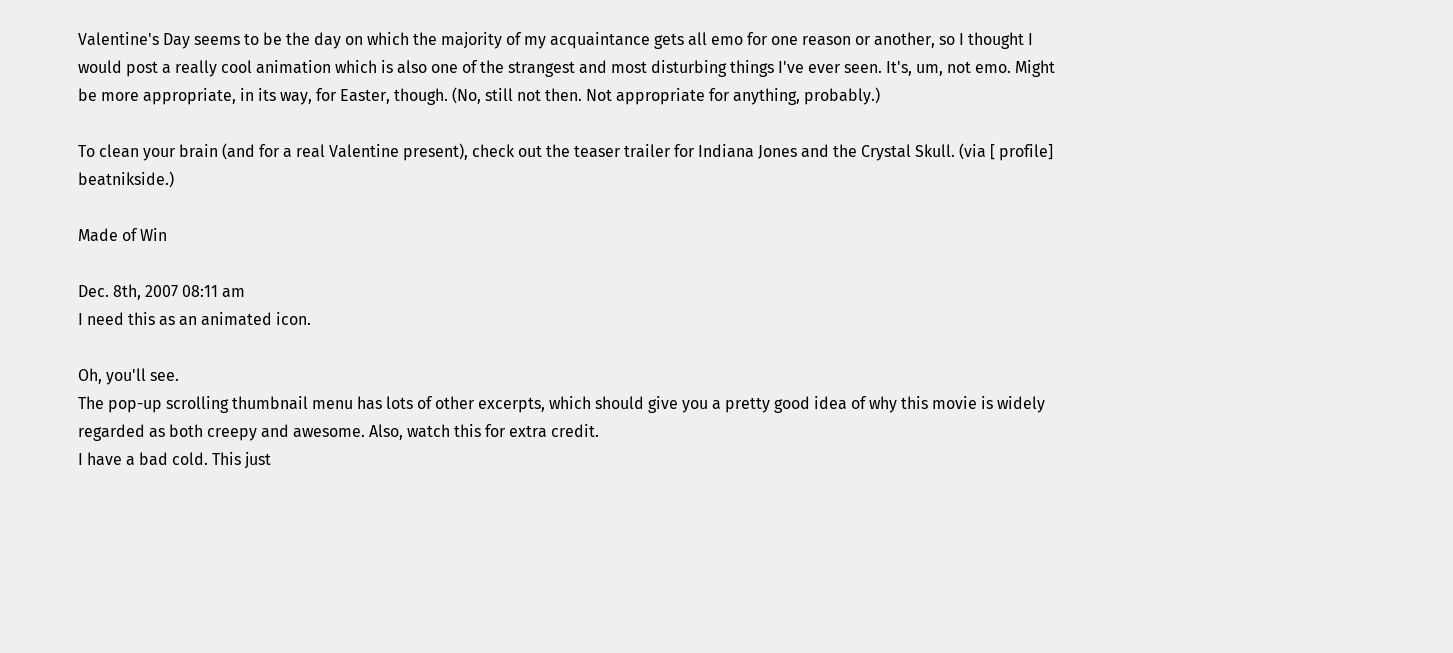Valentine's Day seems to be the day on which the majority of my acquaintance gets all emo for one reason or another, so I thought I would post a really cool animation which is also one of the strangest and most disturbing things I've ever seen. It's, um, not emo. Might be more appropriate, in its way, for Easter, though. (No, still not then. Not appropriate for anything, probably.)

To clean your brain (and for a real Valentine present), check out the teaser trailer for Indiana Jones and the Crystal Skull. (via [ profile] beatnikside.)

Made of Win

Dec. 8th, 2007 08:11 am
I need this as an animated icon.

Oh, you'll see.
The pop-up scrolling thumbnail menu has lots of other excerpts, which should give you a pretty good idea of why this movie is widely regarded as both creepy and awesome. Also, watch this for extra credit.
I have a bad cold. This just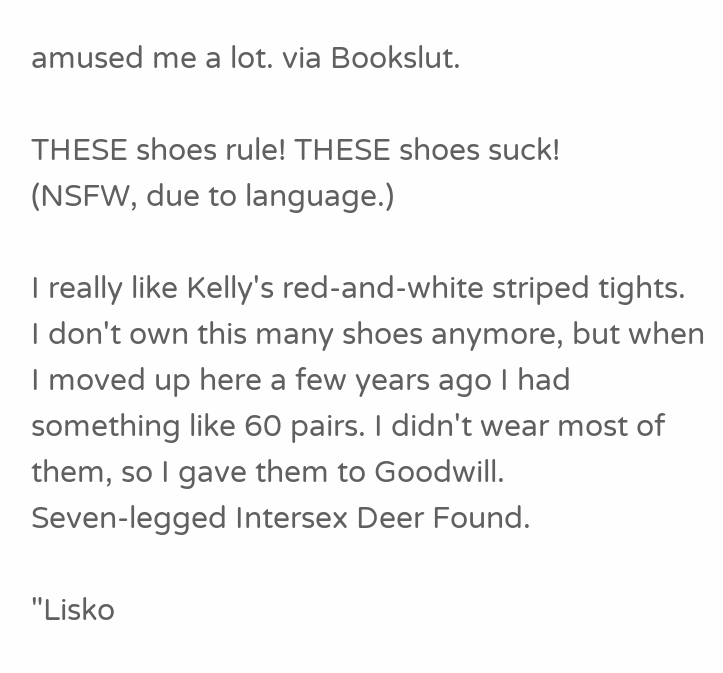amused me a lot. via Bookslut.

THESE shoes rule! THESE shoes suck!
(NSFW, due to language.)

I really like Kelly's red-and-white striped tights.
I don't own this many shoes anymore, but when I moved up here a few years ago I had something like 60 pairs. I didn't wear most of them, so I gave them to Goodwill.
Seven-legged Intersex Deer Found.

"Lisko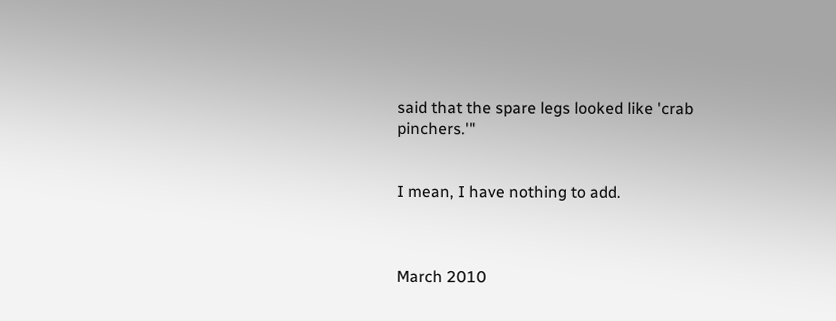said that the spare legs looked like 'crab pinchers.'"


I mean, I have nothing to add.



March 2010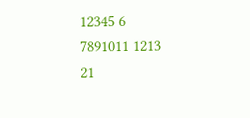12345 6
7891011 1213
21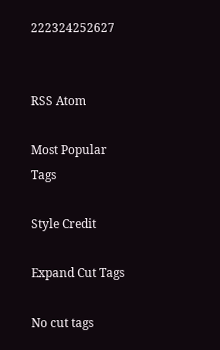222324252627


RSS Atom

Most Popular Tags

Style Credit

Expand Cut Tags

No cut tags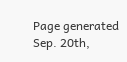Page generated Sep. 20th,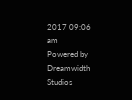2017 09:06 am
Powered by Dreamwidth Studios